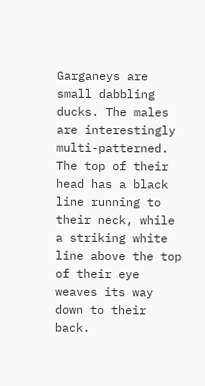Garganeys are small dabbling ducks. The males are interestingly multi-patterned. The top of their head has a black line running to their neck, while a striking white line above the top of their eye weaves its way down to their back.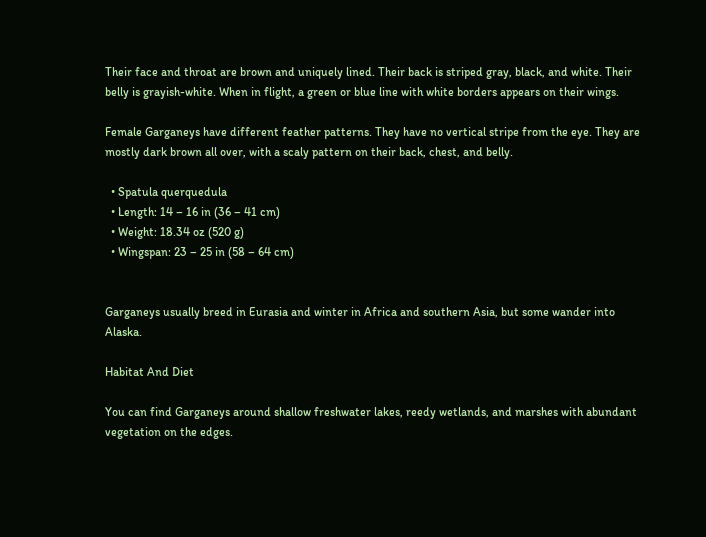Their face and throat are brown and uniquely lined. Their back is striped gray, black, and white. Their belly is grayish-white. When in flight, a green or blue line with white borders appears on their wings.

Female Garganeys have different feather patterns. They have no vertical stripe from the eye. They are mostly dark brown all over, with a scaly pattern on their back, chest, and belly.

  • Spatula querquedula
  • Length: 14 – 16 in (36 – 41 cm)
  • Weight: 18.34 oz (520 g)
  • Wingspan: 23 – 25 in (58 – 64 cm)


Garganeys usually breed in Eurasia and winter in Africa and southern Asia, but some wander into Alaska.

Habitat And Diet

You can find Garganeys around shallow freshwater lakes, reedy wetlands, and marshes with abundant vegetation on the edges.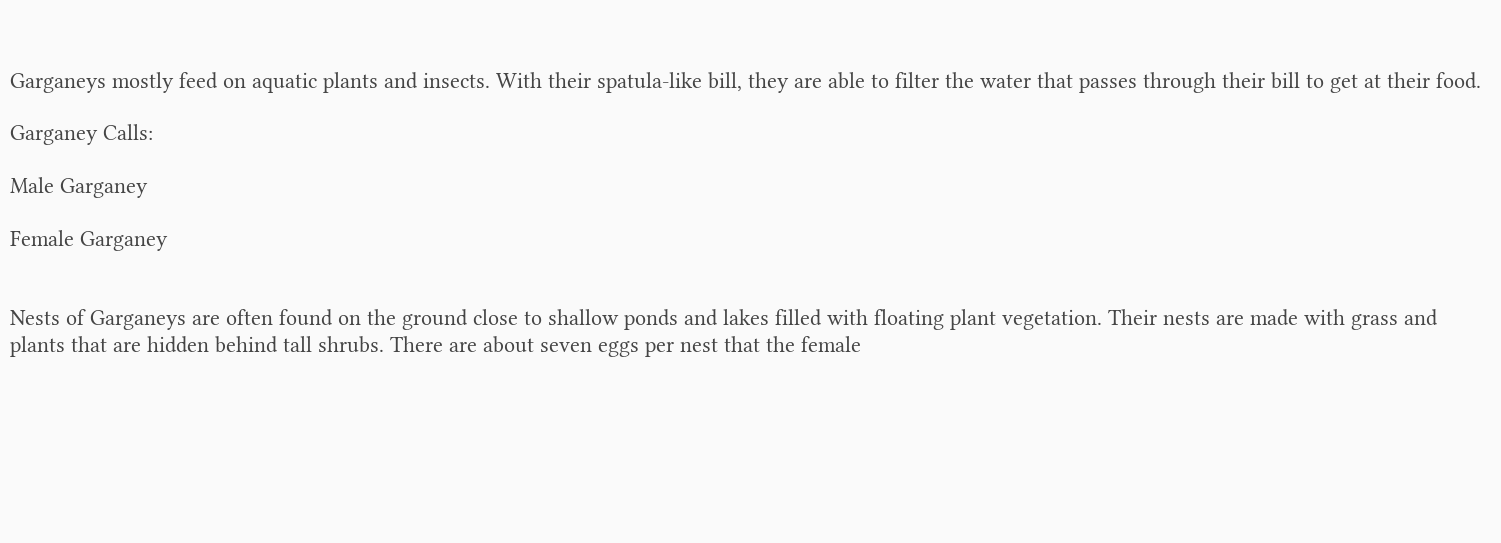Garganeys mostly feed on aquatic plants and insects. With their spatula-like bill, they are able to filter the water that passes through their bill to get at their food.

Garganey Calls:

Male Garganey

Female Garganey


Nests of Garganeys are often found on the ground close to shallow ponds and lakes filled with floating plant vegetation. Their nests are made with grass and plants that are hidden behind tall shrubs. There are about seven eggs per nest that the female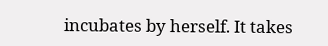incubates by herself. It takes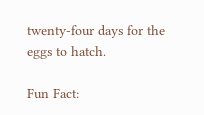twenty-four days for the eggs to hatch.

Fun Fact: